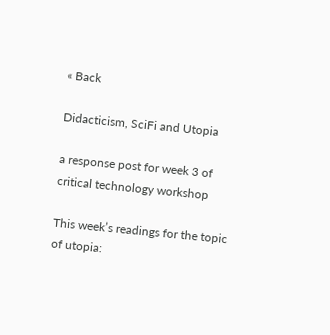« Back

Didacticism, SciFi and Utopia

a response post for week 3 of critical technology workshop

This week’s readings for the topic of utopia: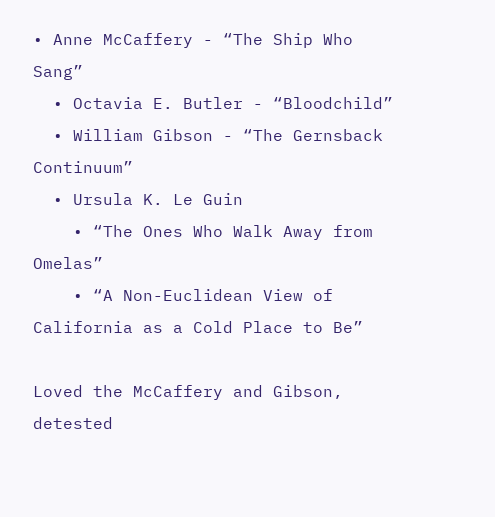• Anne McCaffery - “The Ship Who Sang”
  • Octavia E. Butler - “Bloodchild”
  • William Gibson - “The Gernsback Continuum”
  • Ursula K. Le Guin
    • “The Ones Who Walk Away from Omelas”
    • “A Non-Euclidean View of California as a Cold Place to Be”

Loved the McCaffery and Gibson, detested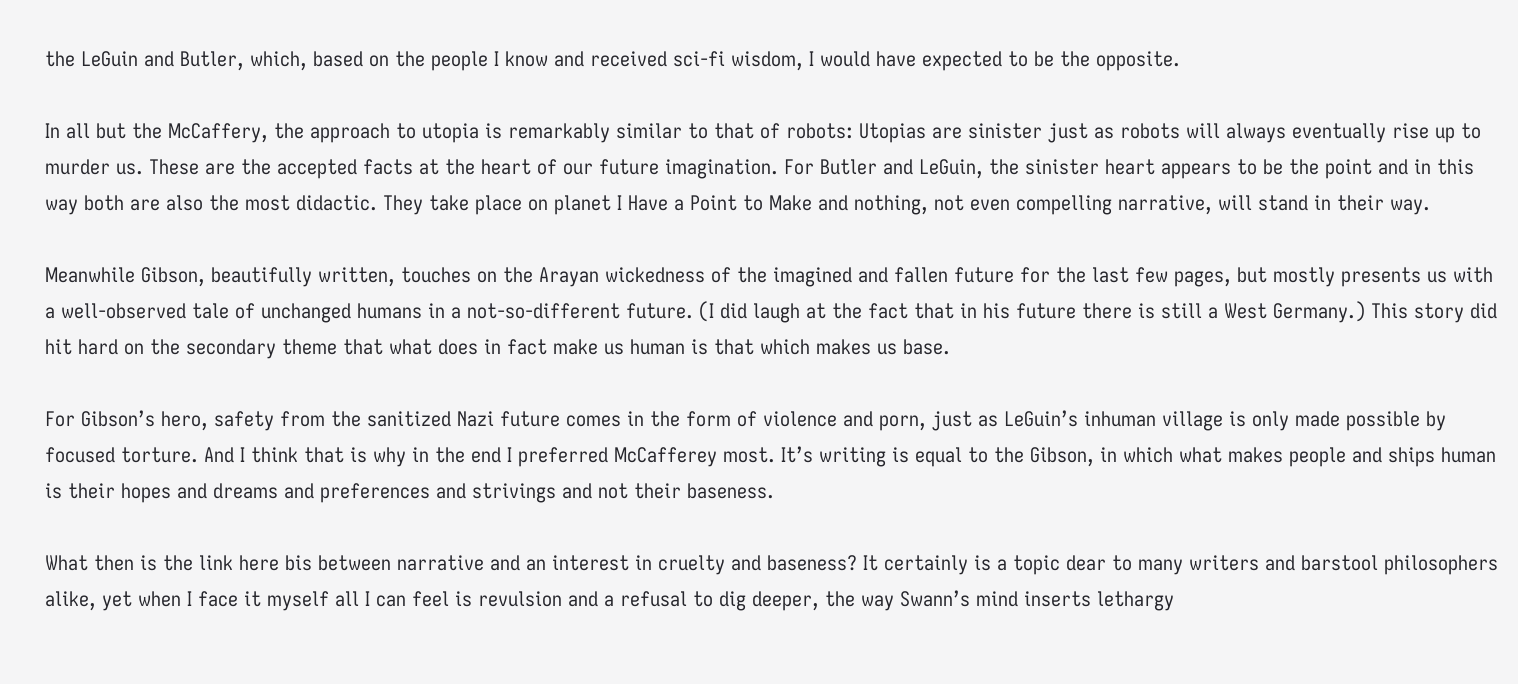the LeGuin and Butler, which, based on the people I know and received sci-fi wisdom, I would have expected to be the opposite.

In all but the McCaffery, the approach to utopia is remarkably similar to that of robots: Utopias are sinister just as robots will always eventually rise up to murder us. These are the accepted facts at the heart of our future imagination. For Butler and LeGuin, the sinister heart appears to be the point and in this way both are also the most didactic. They take place on planet I Have a Point to Make and nothing, not even compelling narrative, will stand in their way.

Meanwhile Gibson, beautifully written, touches on the Arayan wickedness of the imagined and fallen future for the last few pages, but mostly presents us with a well-observed tale of unchanged humans in a not-so-different future. (I did laugh at the fact that in his future there is still a West Germany.) This story did hit hard on the secondary theme that what does in fact make us human is that which makes us base.

For Gibson’s hero, safety from the sanitized Nazi future comes in the form of violence and porn, just as LeGuin’s inhuman village is only made possible by focused torture. And I think that is why in the end I preferred McCafferey most. It’s writing is equal to the Gibson, in which what makes people and ships human is their hopes and dreams and preferences and strivings and not their baseness.

What then is the link here bis between narrative and an interest in cruelty and baseness? It certainly is a topic dear to many writers and barstool philosophers alike, yet when I face it myself all I can feel is revulsion and a refusal to dig deeper, the way Swann’s mind inserts lethargy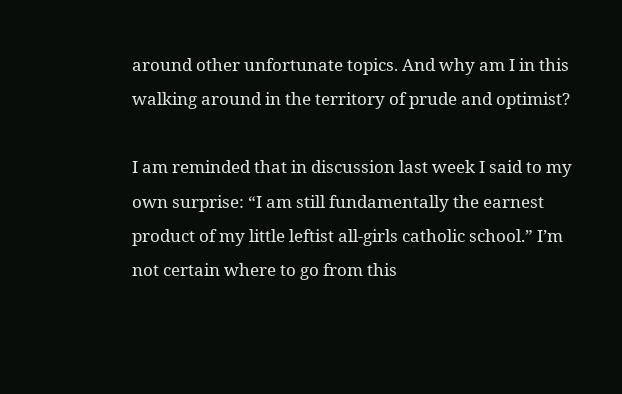around other unfortunate topics. And why am I in this walking around in the territory of prude and optimist?

I am reminded that in discussion last week I said to my own surprise: “I am still fundamentally the earnest product of my little leftist all-girls catholic school.” I’m not certain where to go from this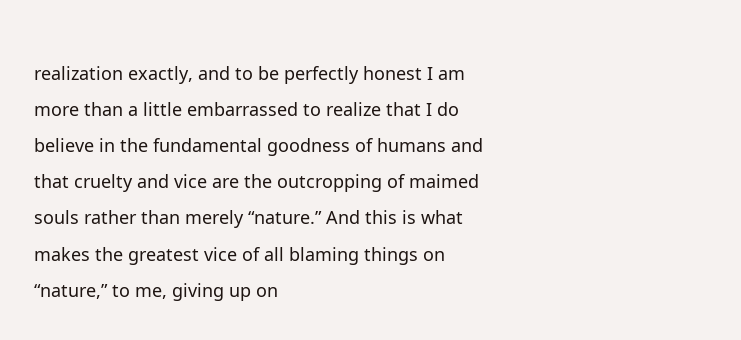realization exactly, and to be perfectly honest I am more than a little embarrassed to realize that I do believe in the fundamental goodness of humans and that cruelty and vice are the outcropping of maimed souls rather than merely “nature.” And this is what makes the greatest vice of all blaming things on “nature,” to me, giving up on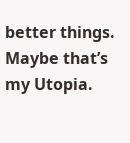better things. Maybe that’s my Utopia.